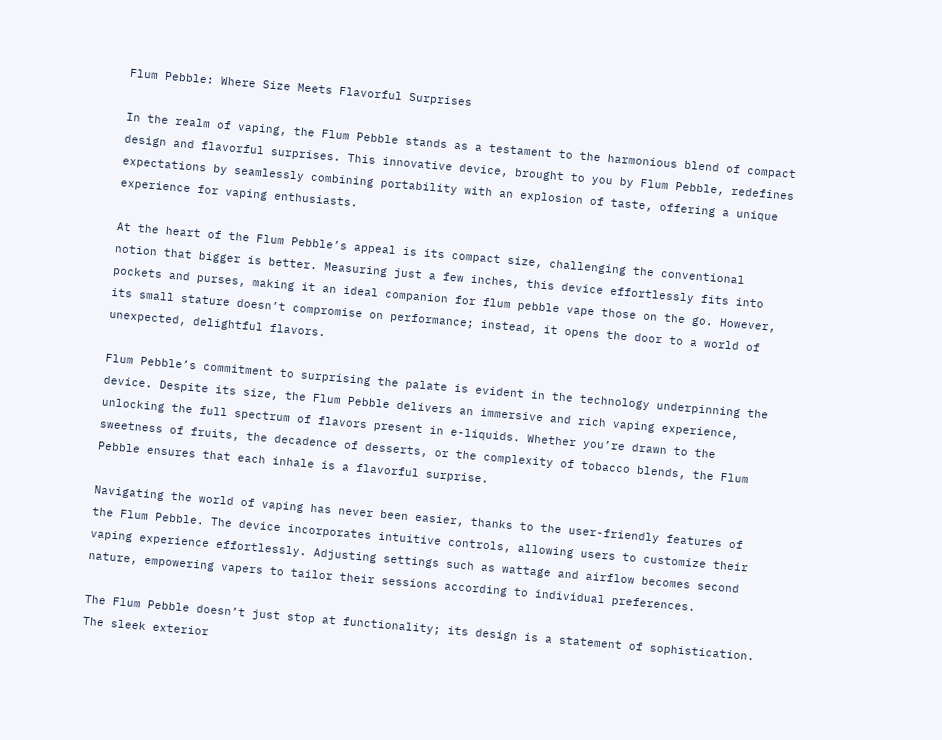Flum Pebble: Where Size Meets Flavorful Surprises

In the realm of vaping, the Flum Pebble stands as a testament to the harmonious blend of compact design and flavorful surprises. This innovative device, brought to you by Flum Pebble, redefines expectations by seamlessly combining portability with an explosion of taste, offering a unique experience for vaping enthusiasts.

At the heart of the Flum Pebble’s appeal is its compact size, challenging the conventional notion that bigger is better. Measuring just a few inches, this device effortlessly fits into pockets and purses, making it an ideal companion for flum pebble vape those on the go. However, its small stature doesn’t compromise on performance; instead, it opens the door to a world of unexpected, delightful flavors.

Flum Pebble’s commitment to surprising the palate is evident in the technology underpinning the device. Despite its size, the Flum Pebble delivers an immersive and rich vaping experience, unlocking the full spectrum of flavors present in e-liquids. Whether you’re drawn to the sweetness of fruits, the decadence of desserts, or the complexity of tobacco blends, the Flum Pebble ensures that each inhale is a flavorful surprise.

Navigating the world of vaping has never been easier, thanks to the user-friendly features of the Flum Pebble. The device incorporates intuitive controls, allowing users to customize their vaping experience effortlessly. Adjusting settings such as wattage and airflow becomes second nature, empowering vapers to tailor their sessions according to individual preferences.

The Flum Pebble doesn’t just stop at functionality; its design is a statement of sophistication. The sleek exterior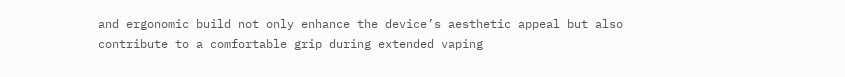and ergonomic build not only enhance the device’s aesthetic appeal but also contribute to a comfortable grip during extended vaping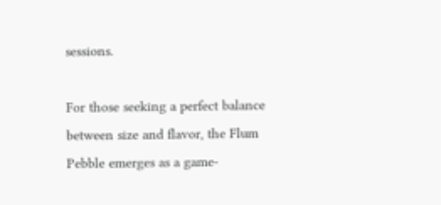sessions.

For those seeking a perfect balance between size and flavor, the Flum Pebble emerges as a game-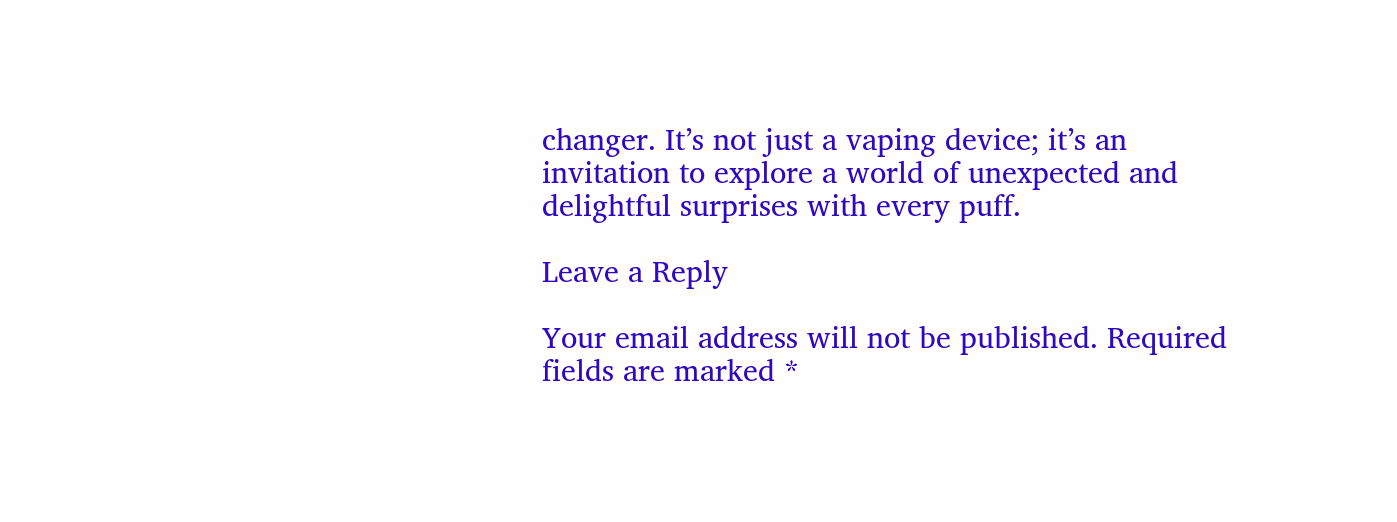changer. It’s not just a vaping device; it’s an invitation to explore a world of unexpected and delightful surprises with every puff.

Leave a Reply

Your email address will not be published. Required fields are marked *